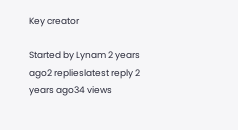Key creator

Started by Lynam 2 years ago2 replieslatest reply 2 years ago34 views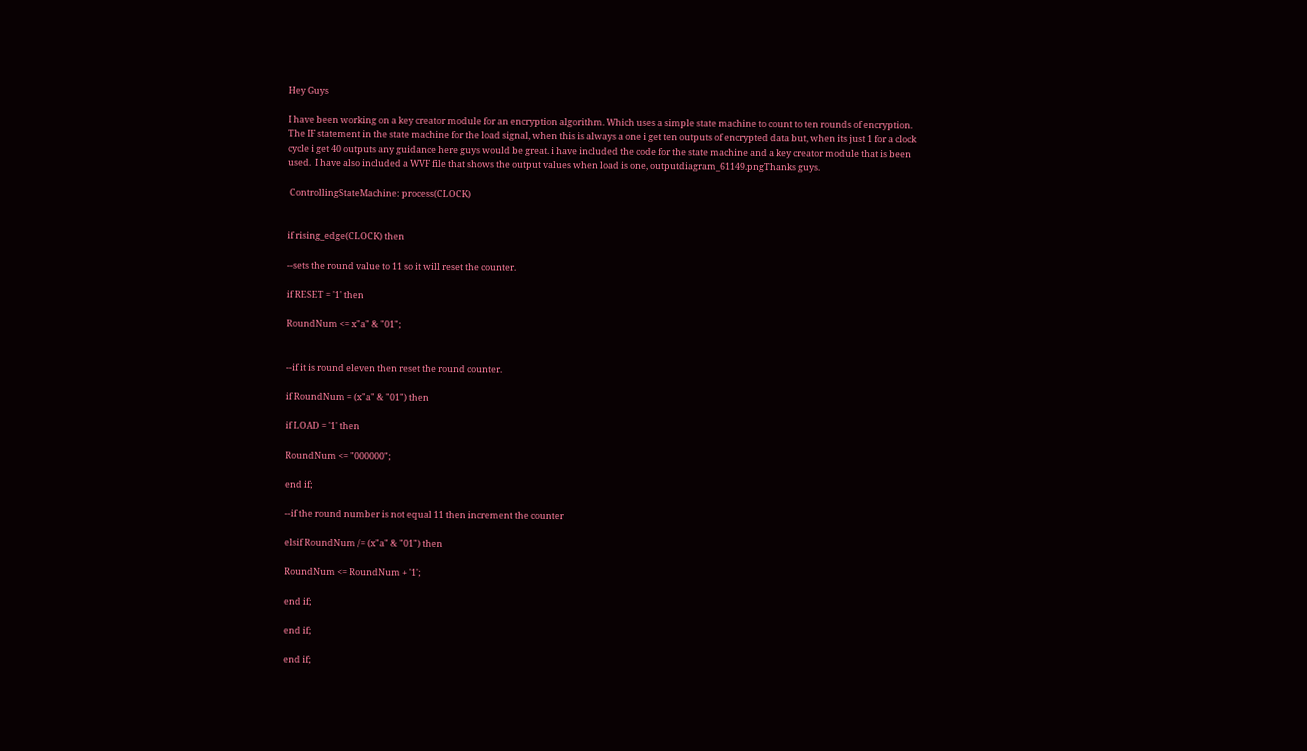Hey Guys

I have been working on a key creator module for an encryption algorithm. Which uses a simple state machine to count to ten rounds of encryption. The IF statement in the state machine for the load signal, when this is always a one i get ten outputs of encrypted data but, when its just 1 for a clock cycle i get 40 outputs any guidance here guys would be great. i have included the code for the state machine and a key creator module that is been used.  I have also included a WVF file that shows the output values when load is one, outputdiagram_61149.pngThanks guys.

 ControllingStateMachine: process(CLOCK)


if rising_edge(CLOCK) then

--sets the round value to 11 so it will reset the counter.

if RESET = '1' then

RoundNum <= x"a" & "01";


--if it is round eleven then reset the round counter.

if RoundNum = (x"a" & "01") then

if LOAD = '1' then

RoundNum <= "000000";

end if;

--if the round number is not equal 11 then increment the counter

elsif RoundNum /= (x"a" & "01") then

RoundNum <= RoundNum + '1';

end if;

end if;

end if;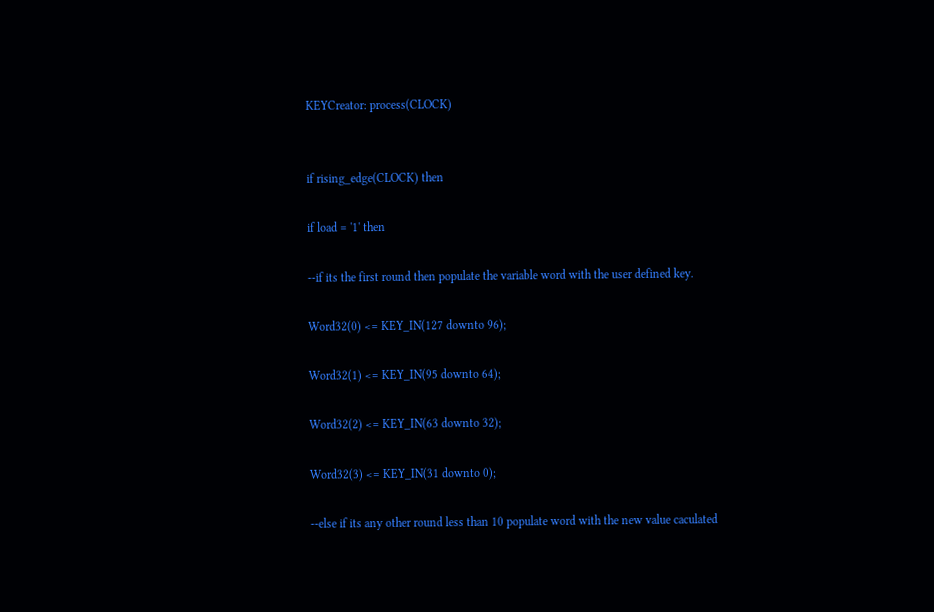KEYCreator: process(CLOCK)


if rising_edge(CLOCK) then

if load = '1' then

--if its the first round then populate the variable word with the user defined key.

Word32(0) <= KEY_IN(127 downto 96);

Word32(1) <= KEY_IN(95 downto 64);

Word32(2) <= KEY_IN(63 downto 32);

Word32(3) <= KEY_IN(31 downto 0);

--else if its any other round less than 10 populate word with the new value caculated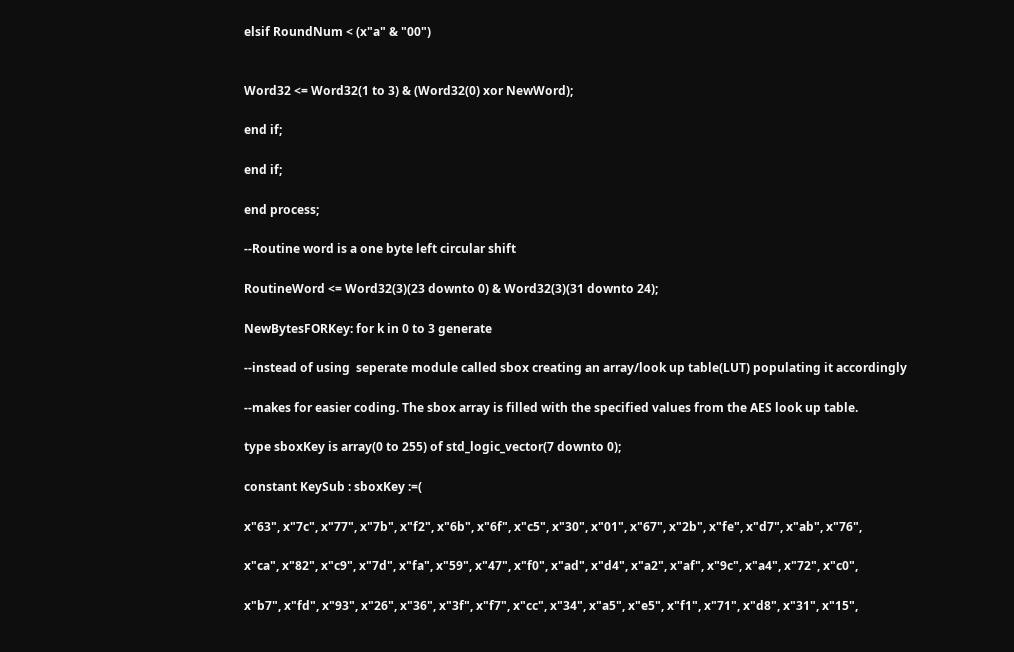elsif RoundNum < (x"a" & "00")


Word32 <= Word32(1 to 3) & (Word32(0) xor NewWord);

end if;

end if;

end process;

--Routine word is a one byte left circular shift

RoutineWord <= Word32(3)(23 downto 0) & Word32(3)(31 downto 24);

NewBytesFORKey: for k in 0 to 3 generate

--instead of using  seperate module called sbox creating an array/look up table(LUT) populating it accordingly

--makes for easier coding. The sbox array is filled with the specified values from the AES look up table.

type sboxKey is array(0 to 255) of std_logic_vector(7 downto 0);

constant KeySub : sboxKey :=(

x"63", x"7c", x"77", x"7b", x"f2", x"6b", x"6f", x"c5", x"30", x"01", x"67", x"2b", x"fe", x"d7", x"ab", x"76",

x"ca", x"82", x"c9", x"7d", x"fa", x"59", x"47", x"f0", x"ad", x"d4", x"a2", x"af", x"9c", x"a4", x"72", x"c0",

x"b7", x"fd", x"93", x"26", x"36", x"3f", x"f7", x"cc", x"34", x"a5", x"e5", x"f1", x"71", x"d8", x"31", x"15",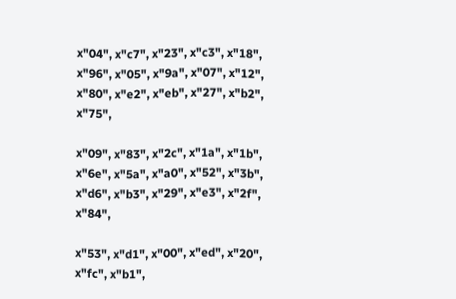x"04", x"c7", x"23", x"c3", x"18", x"96", x"05", x"9a", x"07", x"12", x"80", x"e2", x"eb", x"27", x"b2", x"75",

x"09", x"83", x"2c", x"1a", x"1b", x"6e", x"5a", x"a0", x"52", x"3b", x"d6", x"b3", x"29", x"e3", x"2f", x"84",

x"53", x"d1", x"00", x"ed", x"20", x"fc", x"b1",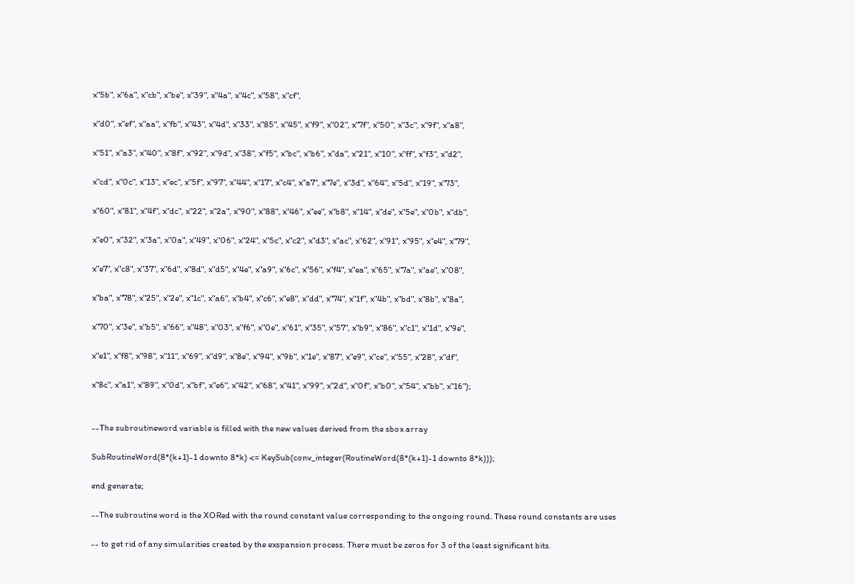x"5b", x"6a", x"cb", x"be", x"39", x"4a", x"4c", x"58", x"cf",

x"d0", x"ef", x"aa", x"fb", x"43", x"4d", x"33", x"85", x"45", x"f9", x"02", x"7f", x"50", x"3c", x"9f", x"a8",

x"51", x"a3", x"40", x"8f", x"92", x"9d", x"38", x"f5", x"bc", x"b6", x"da", x"21", x"10", x"ff", x"f3", x"d2",

x"cd", x"0c", x"13", x"ec", x"5f", x"97", x"44", x"17", x"c4", x"a7", x"7e", x"3d", x"64", x"5d", x"19", x"73",

x"60", x"81", x"4f", x"dc", x"22", x"2a", x"90", x"88", x"46", x"ee", x"b8", x"14", x"de", x"5e", x"0b", x"db",

x"e0", x"32", x"3a", x"0a", x"49", x"06", x"24", x"5c", x"c2", x"d3", x"ac", x"62", x"91", x"95", x"e4", x"79",

x"e7", x"c8", x"37", x"6d", x"8d", x"d5", x"4e", x"a9", x"6c", x"56", x"f4", x"ea", x"65", x"7a", x"ae", x"08",

x"ba", x"78", x"25", x"2e", x"1c", x"a6", x"b4", x"c6", x"e8", x"dd", x"74", x"1f", x"4b", x"bd", x"8b", x"8a",

x"70", x"3e", x"b5", x"66", x"48", x"03", x"f6", x"0e", x"61", x"35", x"57", x"b9", x"86", x"c1", x"1d", x"9e",

x"e1", x"f8", x"98", x"11", x"69", x"d9", x"8e", x"94", x"9b", x"1e", x"87", x"e9", x"ce", x"55", x"28", x"df",

x"8c", x"a1", x"89", x"0d", x"bf", x"e6", x"42", x"68", x"41", x"99", x"2d", x"0f", x"b0", x"54", x"bb", x"16");


--The subroutineword variable is filled with the new values derived from the sbox array

SubRoutineWord(8*(k+1)-1 downto 8*k) <= KeySub(conv_integer(RoutineWord(8*(k+1)-1 downto 8*k)));

end generate;

--The subroutine word is the XORed with the round constant value corresponding to the ongoing round. These round constants are uses

-- to get rid of any simularities created by the exspansion process. There must be zeros for 3 of the least significant bits.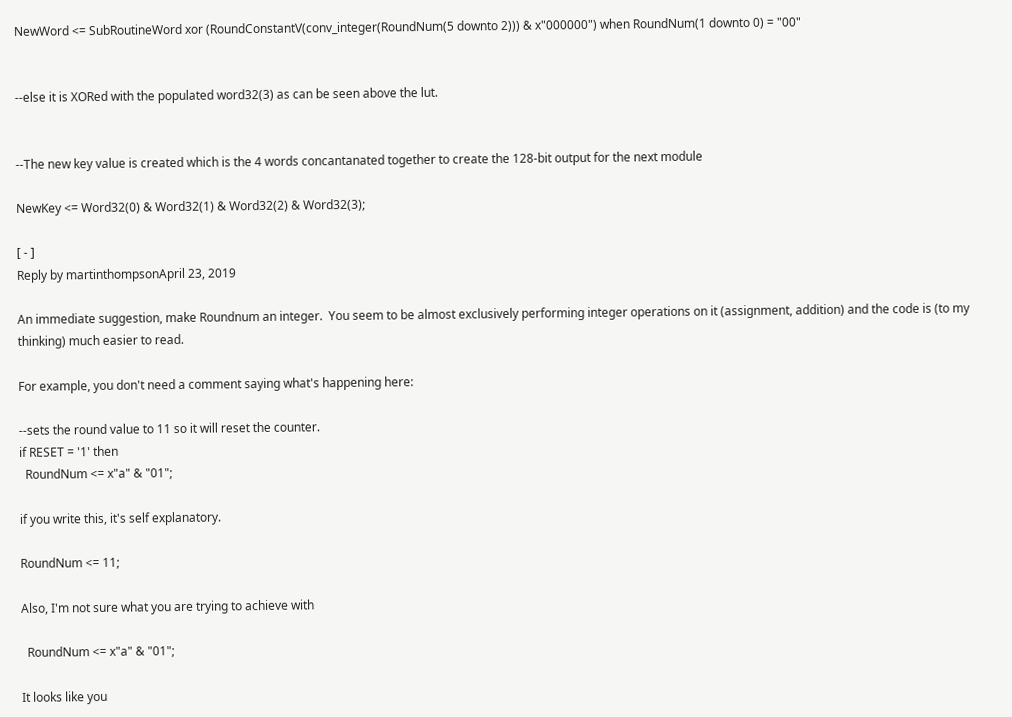NewWord <= SubRoutineWord xor (RoundConstantV(conv_integer(RoundNum(5 downto 2))) & x"000000") when RoundNum(1 downto 0) = "00"


--else it is XORed with the populated word32(3) as can be seen above the lut.


--The new key value is created which is the 4 words concantanated together to create the 128-bit output for the next module

NewKey <= Word32(0) & Word32(1) & Word32(2) & Word32(3);

[ - ]
Reply by martinthompsonApril 23, 2019

An immediate suggestion, make Roundnum an integer.  You seem to be almost exclusively performing integer operations on it (assignment, addition) and the code is (to my thinking) much easier to read.

For example, you don't need a comment saying what's happening here:

--sets the round value to 11 so it will reset the counter.
if RESET = '1' then
  RoundNum <= x"a" & "01";

if you write this, it's self explanatory.

RoundNum <= 11;

Also, I'm not sure what you are trying to achieve with

  RoundNum <= x"a" & "01";

It looks like you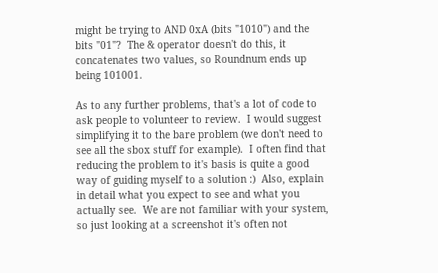might be trying to AND 0xA (bits "1010") and the bits "01"?  The & operator doesn't do this, it concatenates two values, so Roundnum ends up being 101001.

As to any further problems, that's a lot of code to ask people to volunteer to review.  I would suggest simplifying it to the bare problem (we don't need to see all the sbox stuff for example).  I often find that reducing the problem to it's basis is quite a good way of guiding myself to a solution :)  Also, explain in detail what you expect to see and what you actually see.  We are not familiar with your system, so just looking at a screenshot it's often not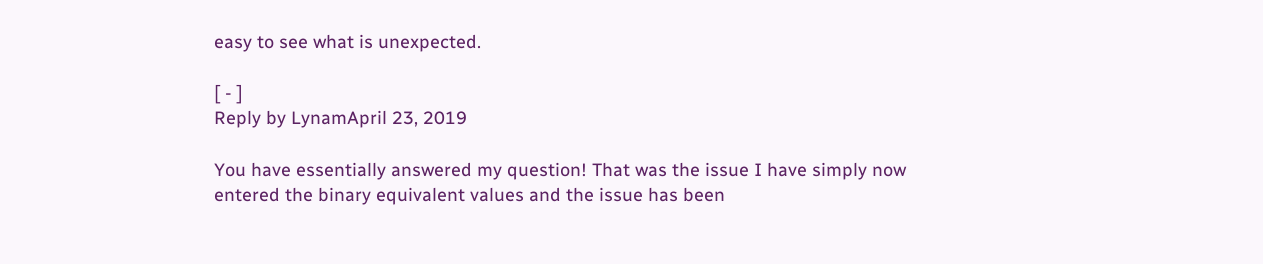easy to see what is unexpected.

[ - ]
Reply by LynamApril 23, 2019

You have essentially answered my question! That was the issue I have simply now entered the binary equivalent values and the issue has been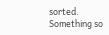sorted. Something so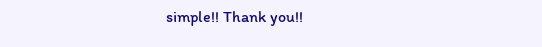simple!! Thank you!!